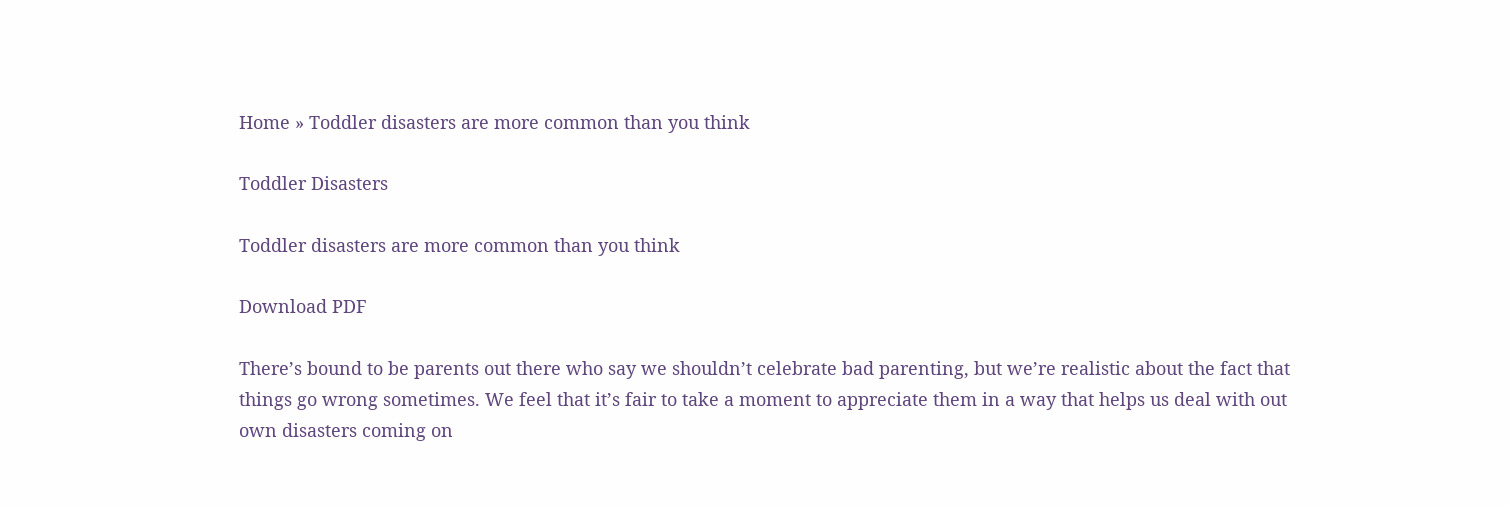Home » Toddler disasters are more common than you think

Toddler Disasters

Toddler disasters are more common than you think

Download PDF

There’s bound to be parents out there who say we shouldn’t celebrate bad parenting, but we’re realistic about the fact that things go wrong sometimes. We feel that it’s fair to take a moment to appreciate them in a way that helps us deal with out own disasters coming on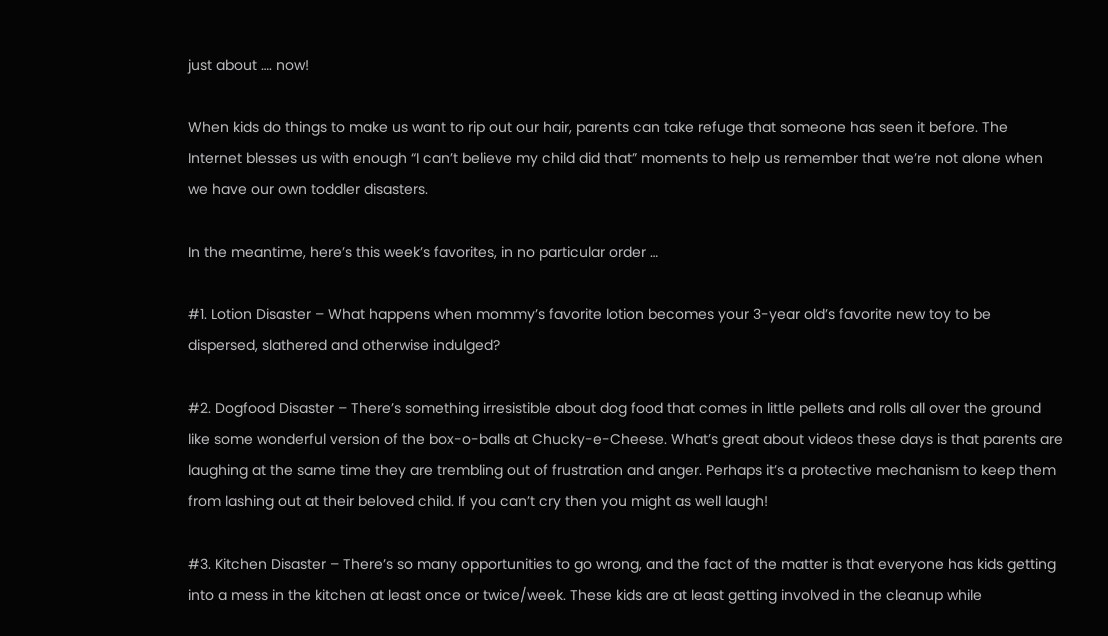just about …. now!

When kids do things to make us want to rip out our hair, parents can take refuge that someone has seen it before. The Internet blesses us with enough “I can’t believe my child did that” moments to help us remember that we’re not alone when we have our own toddler disasters.

In the meantime, here’s this week’s favorites, in no particular order …

#1. Lotion Disaster – What happens when mommy’s favorite lotion becomes your 3-year old’s favorite new toy to be dispersed, slathered and otherwise indulged?

#2. Dogfood Disaster – There’s something irresistible about dog food that comes in little pellets and rolls all over the ground like some wonderful version of the box-o-balls at Chucky-e-Cheese. What’s great about videos these days is that parents are laughing at the same time they are trembling out of frustration and anger. Perhaps it’s a protective mechanism to keep them from lashing out at their beloved child. If you can’t cry then you might as well laugh!

#3. Kitchen Disaster – There’s so many opportunities to go wrong, and the fact of the matter is that everyone has kids getting into a mess in the kitchen at least once or twice/week. These kids are at least getting involved in the cleanup while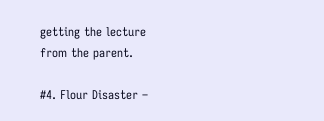getting the lecture from the parent.

#4. Flour Disaster –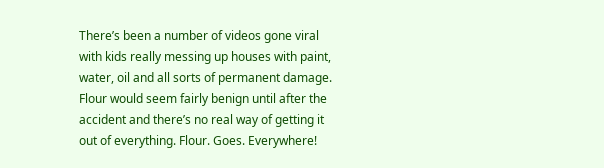There’s been a number of videos gone viral with kids really messing up houses with paint, water, oil and all sorts of permanent damage. Flour would seem fairly benign until after the accident and there’s no real way of getting it out of everything. Flour. Goes. Everywhere!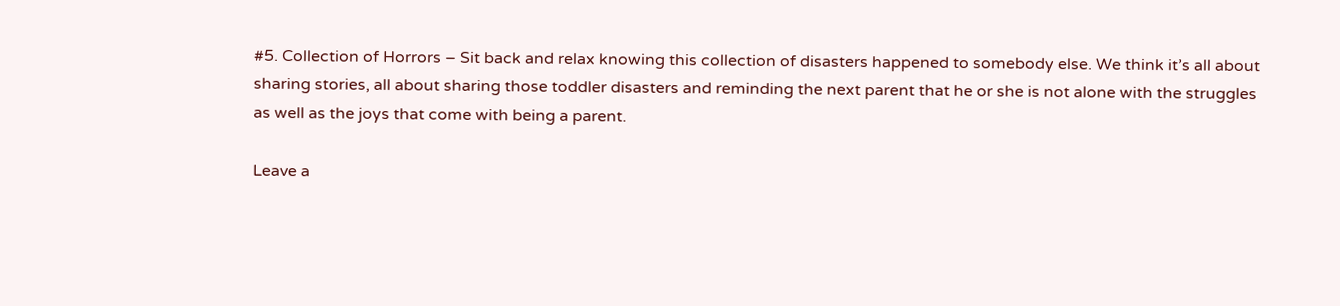#5. Collection of Horrors – Sit back and relax knowing this collection of disasters happened to somebody else. We think it’s all about sharing stories, all about sharing those toddler disasters and reminding the next parent that he or she is not alone with the struggles as well as the joys that come with being a parent.

Leave a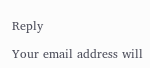Reply

Your email address will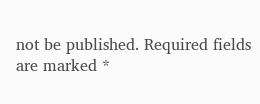not be published. Required fields are marked *